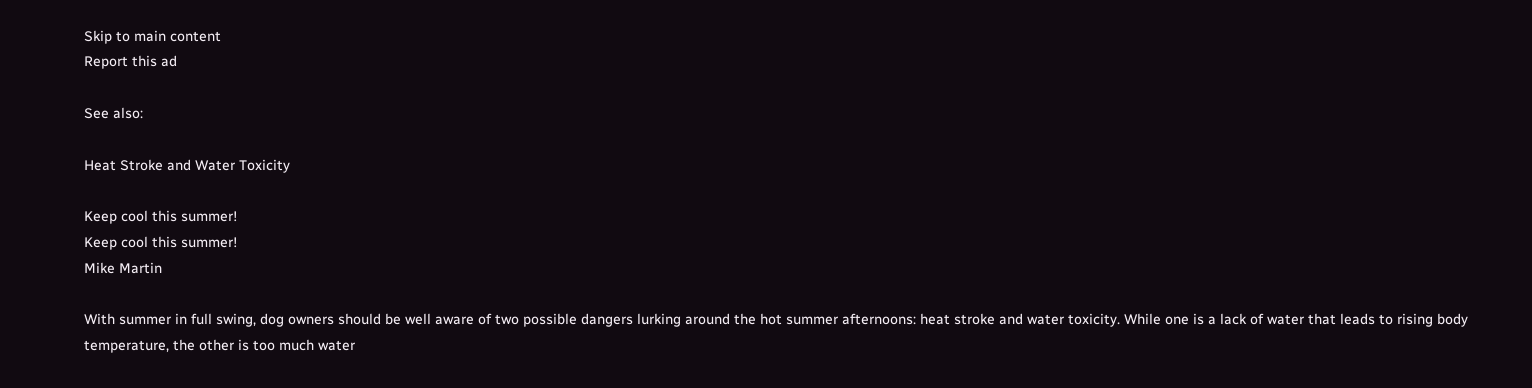Skip to main content
Report this ad

See also:

Heat Stroke and Water Toxicity

Keep cool this summer!
Keep cool this summer!
Mike Martin

With summer in full swing, dog owners should be well aware of two possible dangers lurking around the hot summer afternoons: heat stroke and water toxicity. While one is a lack of water that leads to rising body temperature, the other is too much water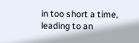in too short a time, leading to an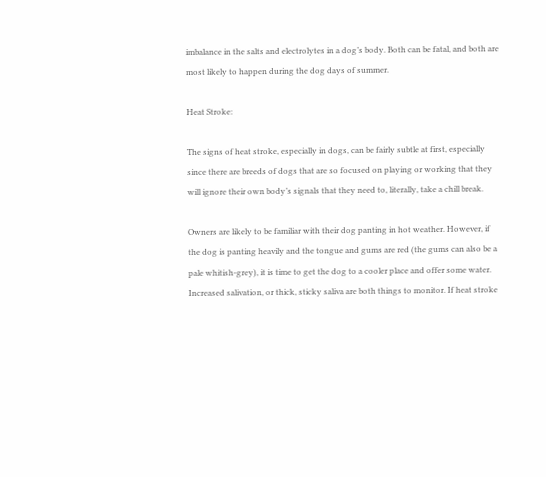imbalance in the salts and electrolytes in a dog’s body. Both can be fatal, and both are most likely to happen during the dog days of summer.

Heat Stroke:

The signs of heat stroke, especially in dogs, can be fairly subtle at first, especially since there are breeds of dogs that are so focused on playing or working that they will ignore their own body’s signals that they need to, literally, take a chill break.

Owners are likely to be familiar with their dog panting in hot weather. However, if the dog is panting heavily and the tongue and gums are red (the gums can also be a pale whitish-grey), it is time to get the dog to a cooler place and offer some water. Increased salivation, or thick, sticky saliva are both things to monitor. If heat stroke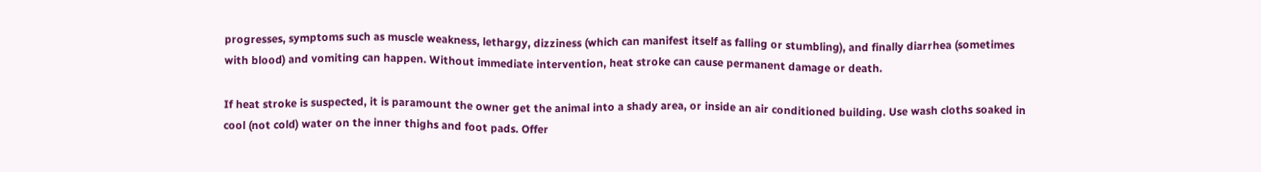progresses, symptoms such as muscle weakness, lethargy, dizziness (which can manifest itself as falling or stumbling), and finally diarrhea (sometimes with blood) and vomiting can happen. Without immediate intervention, heat stroke can cause permanent damage or death.

If heat stroke is suspected, it is paramount the owner get the animal into a shady area, or inside an air conditioned building. Use wash cloths soaked in cool (not cold) water on the inner thighs and foot pads. Offer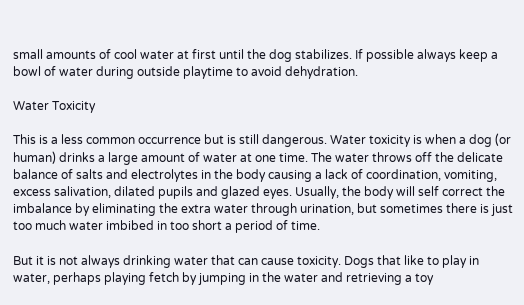small amounts of cool water at first until the dog stabilizes. If possible always keep a bowl of water during outside playtime to avoid dehydration.

Water Toxicity

This is a less common occurrence but is still dangerous. Water toxicity is when a dog (or human) drinks a large amount of water at one time. The water throws off the delicate balance of salts and electrolytes in the body causing a lack of coordination, vomiting, excess salivation, dilated pupils and glazed eyes. Usually, the body will self correct the imbalance by eliminating the extra water through urination, but sometimes there is just too much water imbibed in too short a period of time.

But it is not always drinking water that can cause toxicity. Dogs that like to play in water, perhaps playing fetch by jumping in the water and retrieving a toy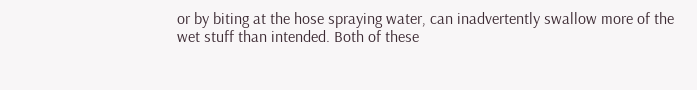or by biting at the hose spraying water, can inadvertently swallow more of the wet stuff than intended. Both of these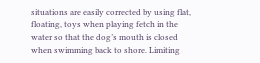situations are easily corrected by using flat, floating, toys when playing fetch in the water so that the dog’s mouth is closed when swimming back to shore. Limiting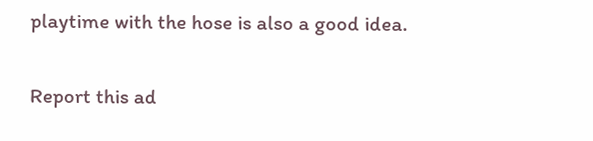playtime with the hose is also a good idea.

Report this ad